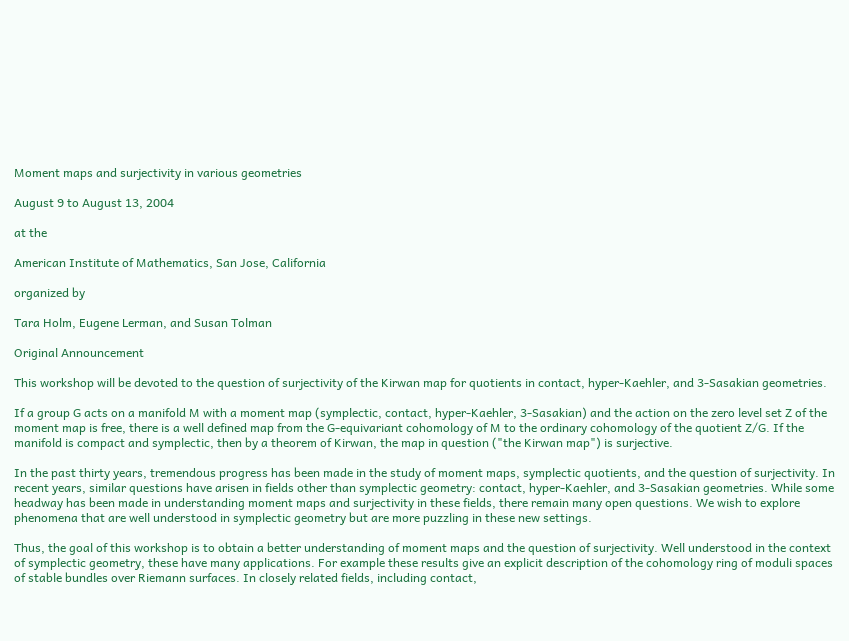Moment maps and surjectivity in various geometries

August 9 to August 13, 2004

at the

American Institute of Mathematics, San Jose, California

organized by

Tara Holm, Eugene Lerman, and Susan Tolman

Original Announcement

This workshop will be devoted to the question of surjectivity of the Kirwan map for quotients in contact, hyper-Kaehler, and 3-Sasakian geometries.

If a group G acts on a manifold M with a moment map (symplectic, contact, hyper-Kaehler, 3-Sasakian) and the action on the zero level set Z of the moment map is free, there is a well defined map from the G-equivariant cohomology of M to the ordinary cohomology of the quotient Z/G. If the manifold is compact and symplectic, then by a theorem of Kirwan, the map in question ("the Kirwan map") is surjective.

In the past thirty years, tremendous progress has been made in the study of moment maps, symplectic quotients, and the question of surjectivity. In recent years, similar questions have arisen in fields other than symplectic geometry: contact, hyper-Kaehler, and 3-Sasakian geometries. While some headway has been made in understanding moment maps and surjectivity in these fields, there remain many open questions. We wish to explore phenomena that are well understood in symplectic geometry but are more puzzling in these new settings.

Thus, the goal of this workshop is to obtain a better understanding of moment maps and the question of surjectivity. Well understood in the context of symplectic geometry, these have many applications. For example these results give an explicit description of the cohomology ring of moduli spaces of stable bundles over Riemann surfaces. In closely related fields, including contact,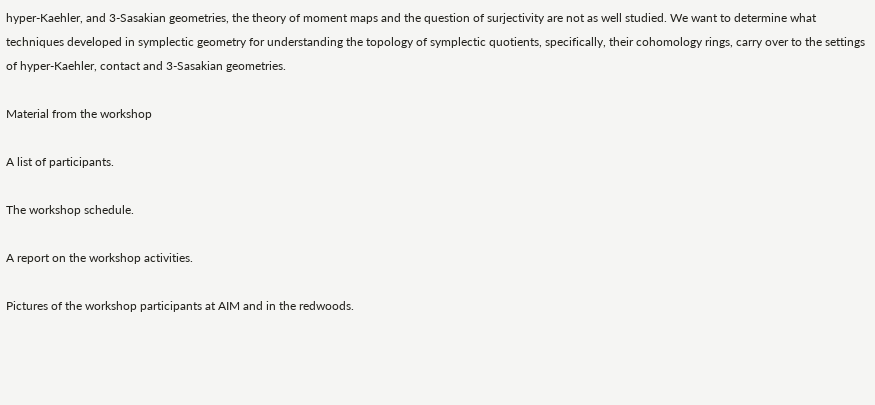hyper-Kaehler, and 3-Sasakian geometries, the theory of moment maps and the question of surjectivity are not as well studied. We want to determine what techniques developed in symplectic geometry for understanding the topology of symplectic quotients, specifically, their cohomology rings, carry over to the settings of hyper-Kaehler, contact and 3-Sasakian geometries.

Material from the workshop

A list of participants.

The workshop schedule.

A report on the workshop activities.

Pictures of the workshop participants at AIM and in the redwoods.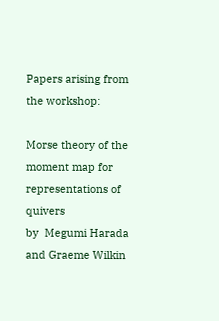Papers arising from the workshop:

Morse theory of the moment map for representations of quivers
by  Megumi Harada and Graeme Wilkin